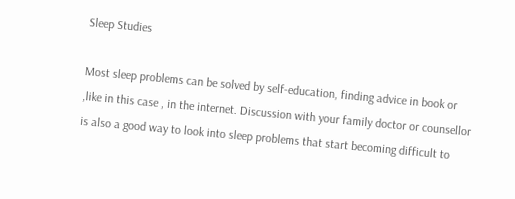Sleep Studies

Most sleep problems can be solved by self-education, finding advice in book or ,like in this case , in the internet. Discussion with your family doctor or counsellor is also a good way to look into sleep problems that start becoming difficult to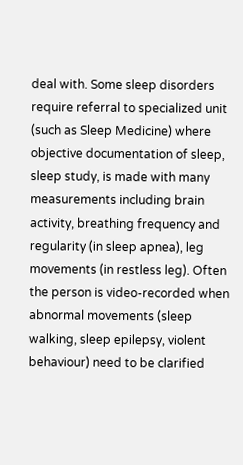deal with. Some sleep disorders require referral to specialized unit (such as Sleep Medicine) where objective documentation of sleep, sleep study, is made with many measurements including brain activity, breathing frequency and regularity (in sleep apnea), leg movements (in restless leg). Often the person is video-recorded when abnormal movements (sleep walking, sleep epilepsy, violent behaviour) need to be clarified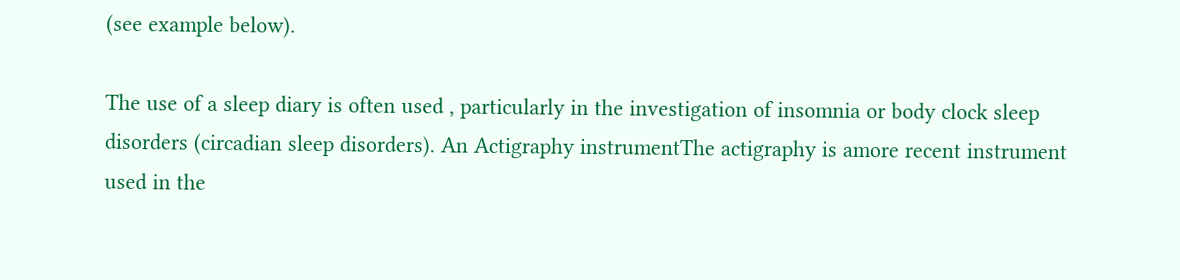(see example below).

The use of a sleep diary is often used , particularly in the investigation of insomnia or body clock sleep disorders (circadian sleep disorders). An Actigraphy instrumentThe actigraphy is amore recent instrument used in the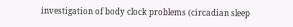investigation of body clock problems (circadian sleep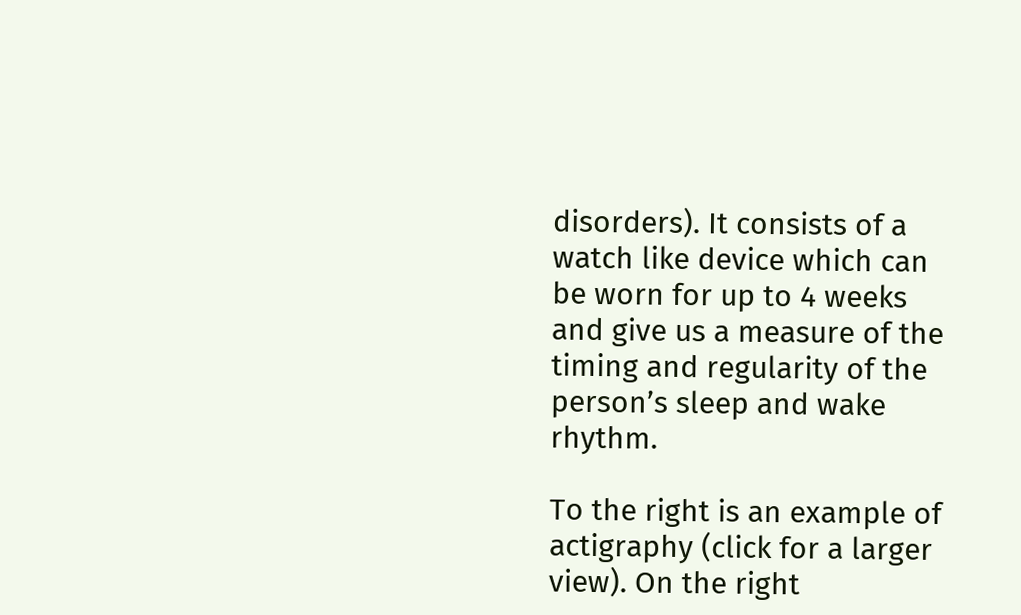disorders). It consists of a watch like device which can be worn for up to 4 weeks and give us a measure of the timing and regularity of the person’s sleep and wake rhythm.

To the right is an example of actigraphy (click for a larger view). On the right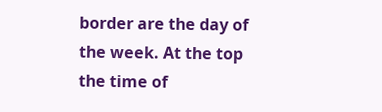border are the day of the week. At the top the time of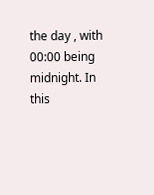the day , with 00:00 being midnight. In this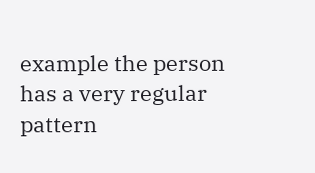example the person has a very regular pattern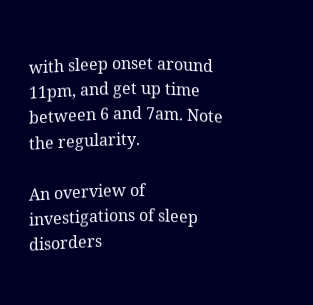with sleep onset around 11pm, and get up time between 6 and 7am. Note the regularity.

An overview of investigations of sleep disorders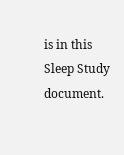is in this Sleep Study document.